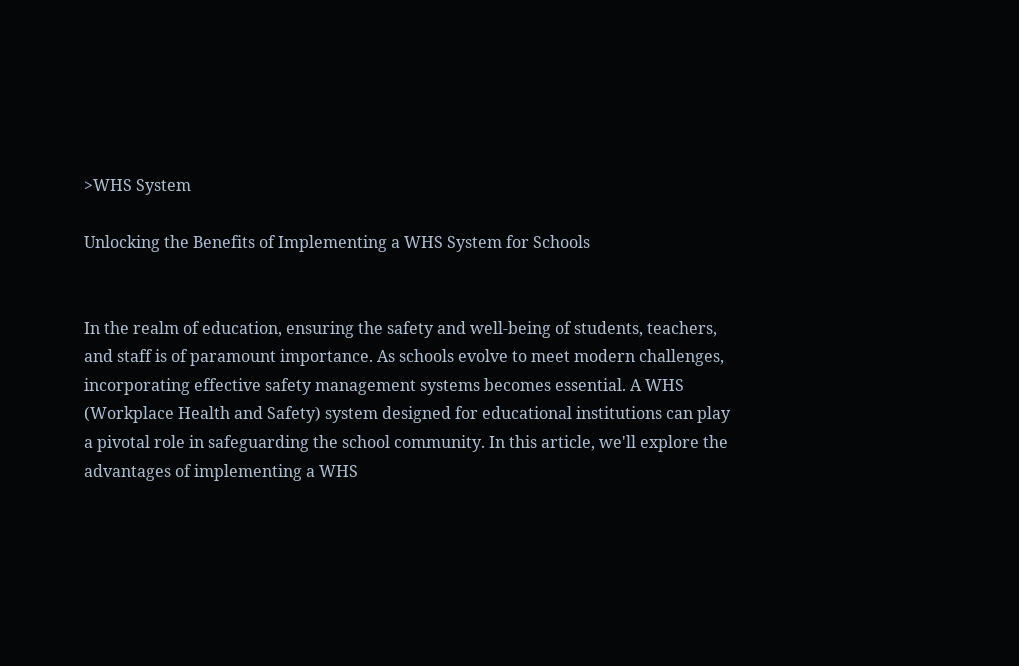>WHS System

Unlocking the Benefits of Implementing a WHS System for Schools


In the realm of education, ensuring the safety and well-being of students, teachers, and staff is of paramount importance. As schools evolve to meet modern challenges, incorporating effective safety management systems becomes essential. A WHS (Workplace Health and Safety) system designed for educational institutions can play a pivotal role in safeguarding the school community. In this article, we'll explore the advantages of implementing a WHS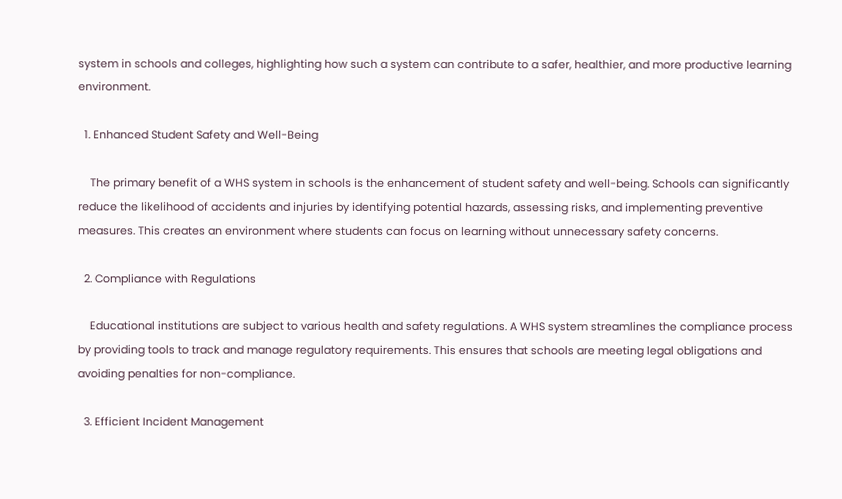system in schools and colleges, highlighting how such a system can contribute to a safer, healthier, and more productive learning environment.

  1. Enhanced Student Safety and Well-Being

    The primary benefit of a WHS system in schools is the enhancement of student safety and well-being. Schools can significantly reduce the likelihood of accidents and injuries by identifying potential hazards, assessing risks, and implementing preventive measures. This creates an environment where students can focus on learning without unnecessary safety concerns.

  2. Compliance with Regulations

    Educational institutions are subject to various health and safety regulations. A WHS system streamlines the compliance process by providing tools to track and manage regulatory requirements. This ensures that schools are meeting legal obligations and avoiding penalties for non-compliance.

  3. Efficient Incident Management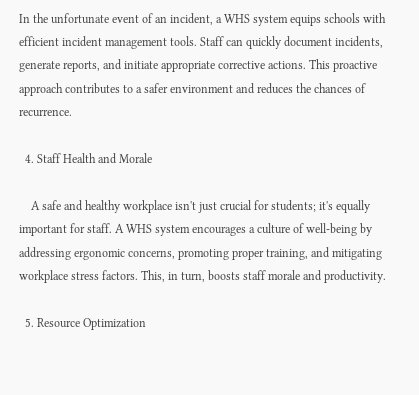In the unfortunate event of an incident, a WHS system equips schools with efficient incident management tools. Staff can quickly document incidents, generate reports, and initiate appropriate corrective actions. This proactive approach contributes to a safer environment and reduces the chances of recurrence.

  4. Staff Health and Morale

    A safe and healthy workplace isn't just crucial for students; it's equally important for staff. A WHS system encourages a culture of well-being by addressing ergonomic concerns, promoting proper training, and mitigating workplace stress factors. This, in turn, boosts staff morale and productivity.

  5. Resource Optimization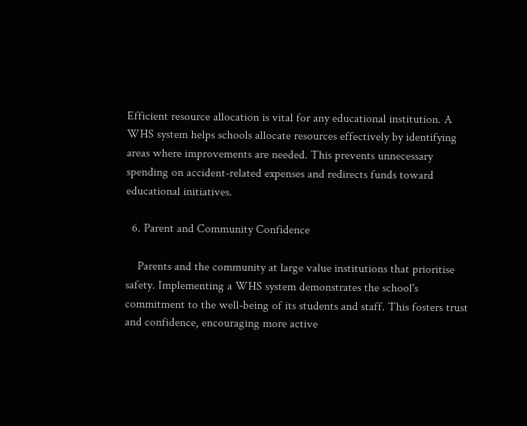Efficient resource allocation is vital for any educational institution. A WHS system helps schools allocate resources effectively by identifying areas where improvements are needed. This prevents unnecessary spending on accident-related expenses and redirects funds toward educational initiatives.

  6. Parent and Community Confidence

    Parents and the community at large value institutions that prioritise safety. Implementing a WHS system demonstrates the school's commitment to the well-being of its students and staff. This fosters trust and confidence, encouraging more active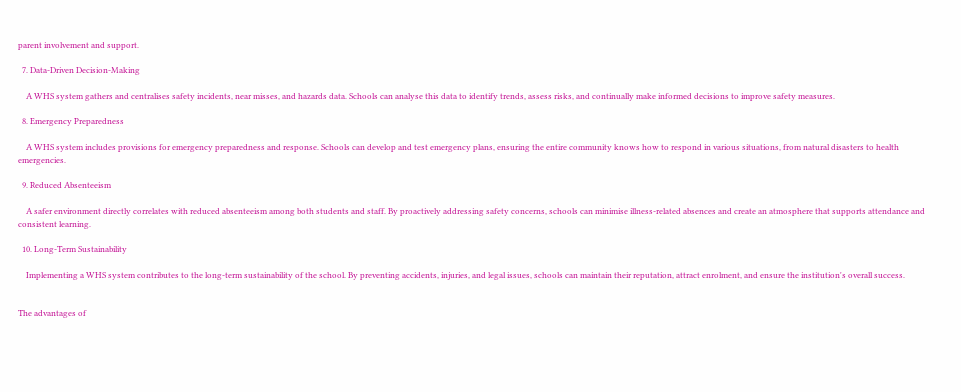parent involvement and support.

  7. Data-Driven Decision-Making

    A WHS system gathers and centralises safety incidents, near misses, and hazards data. Schools can analyse this data to identify trends, assess risks, and continually make informed decisions to improve safety measures.

  8. Emergency Preparedness

    A WHS system includes provisions for emergency preparedness and response. Schools can develop and test emergency plans, ensuring the entire community knows how to respond in various situations, from natural disasters to health emergencies.

  9. Reduced Absenteeism

    A safer environment directly correlates with reduced absenteeism among both students and staff. By proactively addressing safety concerns, schools can minimise illness-related absences and create an atmosphere that supports attendance and consistent learning.

  10. Long-Term Sustainability

    Implementing a WHS system contributes to the long-term sustainability of the school. By preventing accidents, injuries, and legal issues, schools can maintain their reputation, attract enrolment, and ensure the institution's overall success.


The advantages of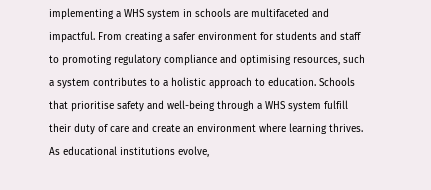implementing a WHS system in schools are multifaceted and impactful. From creating a safer environment for students and staff to promoting regulatory compliance and optimising resources, such a system contributes to a holistic approach to education. Schools that prioritise safety and well-being through a WHS system fulfill their duty of care and create an environment where learning thrives. As educational institutions evolve,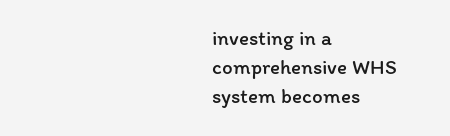investing in a comprehensive WHS system becomes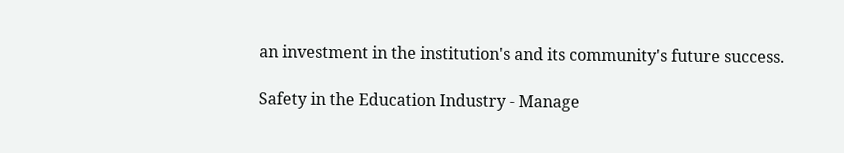an investment in the institution's and its community's future success.

Safety in the Education Industry - Manage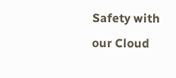Safety with our Cloud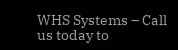WHS Systems – Call us today to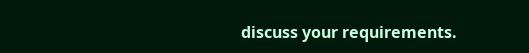discuss your requirements.